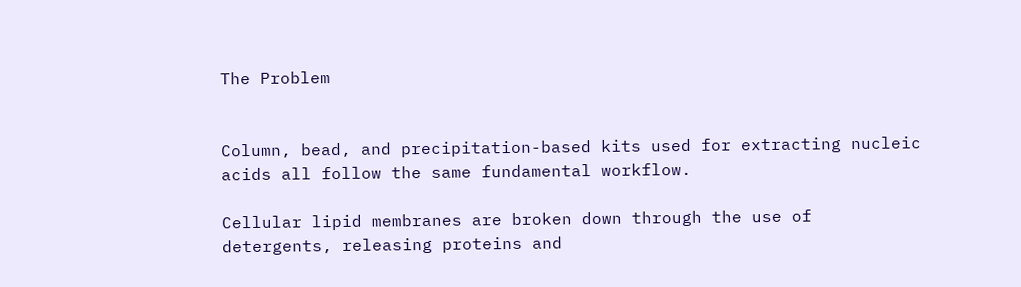The Problem


Column, bead, and precipitation-based kits used for extracting nucleic acids all follow the same fundamental workflow.

Cellular lipid membranes are broken down through the use of detergents, releasing proteins and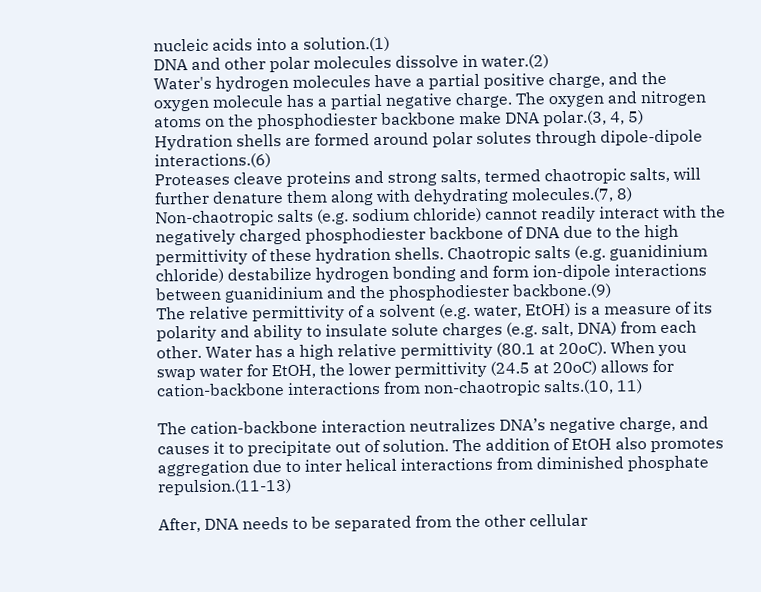nucleic acids into a solution.(1)
DNA and other polar molecules dissolve in water.(2)
Water's hydrogen molecules have a partial positive charge, and the oxygen molecule has a partial negative charge. The oxygen and nitrogen atoms on the phosphodiester backbone make DNA polar.(3, 4, 5)
Hydration shells are formed around polar solutes through dipole-dipole interactions.(6)
Proteases cleave proteins and strong salts, termed chaotropic salts, will further denature them along with dehydrating molecules.(7, 8)
Non-chaotropic salts (e.g. sodium chloride) cannot readily interact with the negatively charged phosphodiester backbone of DNA due to the high permittivity of these hydration shells. Chaotropic salts (e.g. guanidinium chloride) destabilize hydrogen bonding and form ion-dipole interactions between guanidinium and the phosphodiester backbone.(9)
The relative permittivity of a solvent (e.g. water, EtOH) is a measure of its polarity and ability to insulate solute charges (e.g. salt, DNA) from each other. Water has a high relative permittivity (80.1 at 20oC). When you swap water for EtOH, the lower permittivity (24.5 at 20oC) allows for cation-backbone interactions from non-chaotropic salts.(10, 11)

The cation-backbone interaction neutralizes DNA’s negative charge, and causes it to precipitate out of solution. The addition of EtOH also promotes aggregation due to inter helical interactions from diminished phosphate repulsion.(11-13)

After, DNA needs to be separated from the other cellular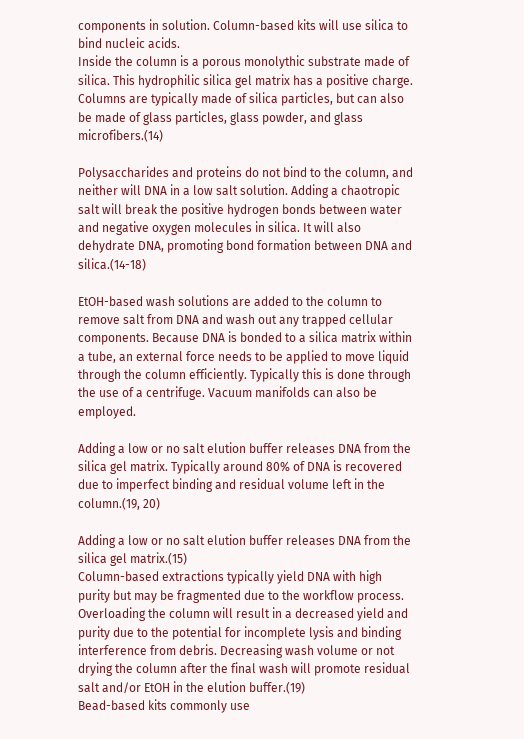components in solution. Column-based kits will use silica to bind nucleic acids.
Inside the column is a porous monolythic substrate made of silica. This hydrophilic silica gel matrix has a positive charge.
Columns are typically made of silica particles, but can also be made of glass particles, glass powder, and glass microfibers.(14)

Polysaccharides and proteins do not bind to the column, and neither will DNA in a low salt solution. Adding a chaotropic salt will break the positive hydrogen bonds between water and negative oxygen molecules in silica. It will also dehydrate DNA, promoting bond formation between DNA and silica.(14-18)

EtOH-based wash solutions are added to the column to remove salt from DNA and wash out any trapped cellular components. Because DNA is bonded to a silica matrix within a tube, an external force needs to be applied to move liquid through the column efficiently. Typically this is done through the use of a centrifuge. Vacuum manifolds can also be employed.

Adding a low or no salt elution buffer releases DNA from the silica gel matrix. Typically around 80% of DNA is recovered due to imperfect binding and residual volume left in the column.(19, 20)

Adding a low or no salt elution buffer releases DNA from the silica gel matrix.(15)
Column-based extractions typically yield DNA with high purity but may be fragmented due to the workflow process. Overloading the column will result in a decreased yield and purity due to the potential for incomplete lysis and binding interference from debris. Decreasing wash volume or not drying the column after the final wash will promote residual salt and/or EtOH in the elution buffer.(19)
Bead-based kits commonly use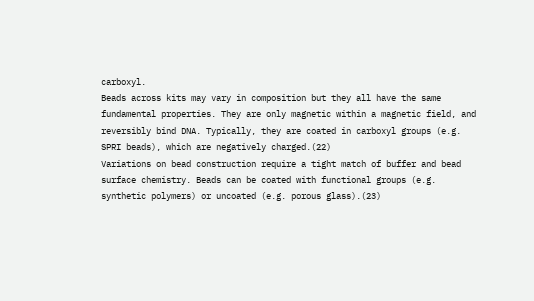carboxyl.
Beads across kits may vary in composition but they all have the same fundamental properties. They are only magnetic within a magnetic field, and reversibly bind DNA. Typically, they are coated in carboxyl groups (e.g. SPRI beads), which are negatively charged.(22)
Variations on bead construction require a tight match of buffer and bead surface chemistry. Beads can be coated with functional groups (e.g. synthetic polymers) or uncoated (e.g. porous glass).(23)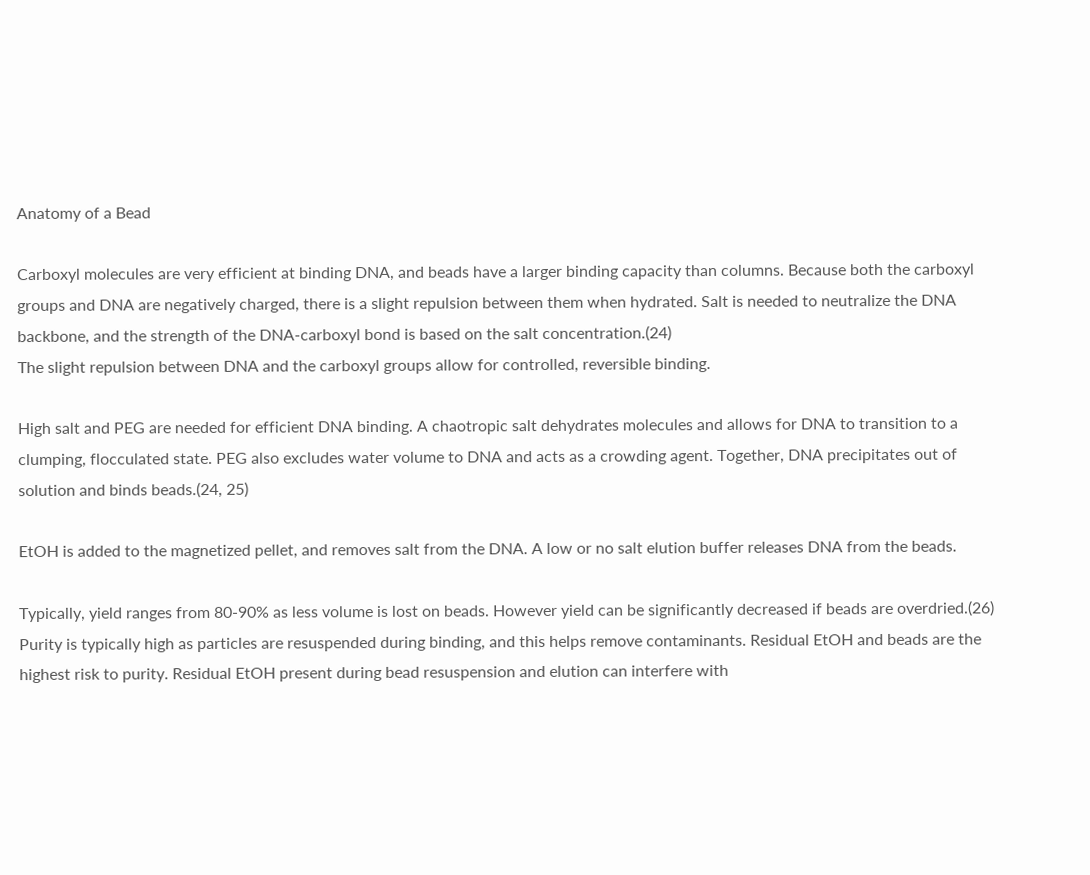Anatomy of a Bead

Carboxyl molecules are very efficient at binding DNA, and beads have a larger binding capacity than columns. Because both the carboxyl groups and DNA are negatively charged, there is a slight repulsion between them when hydrated. Salt is needed to neutralize the DNA backbone, and the strength of the DNA-carboxyl bond is based on the salt concentration.(24)
The slight repulsion between DNA and the carboxyl groups allow for controlled, reversible binding.

High salt and PEG are needed for efficient DNA binding. A chaotropic salt dehydrates molecules and allows for DNA to transition to a clumping, flocculated state. PEG also excludes water volume to DNA and acts as a crowding agent. Together, DNA precipitates out of solution and binds beads.(24, 25)

EtOH is added to the magnetized pellet, and removes salt from the DNA. A low or no salt elution buffer releases DNA from the beads.

Typically, yield ranges from 80-90% as less volume is lost on beads. However yield can be significantly decreased if beads are overdried.(26) Purity is typically high as particles are resuspended during binding, and this helps remove contaminants. Residual EtOH and beads are the highest risk to purity. Residual EtOH present during bead resuspension and elution can interfere with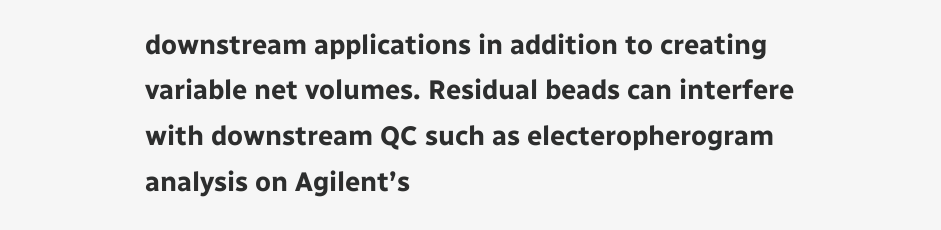downstream applications in addition to creating variable net volumes. Residual beads can interfere with downstream QC such as electeropherogram analysis on Agilent’s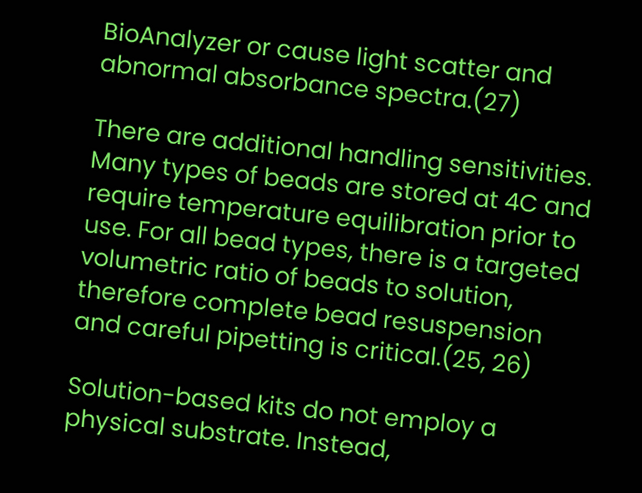BioAnalyzer or cause light scatter and abnormal absorbance spectra.(27)

There are additional handling sensitivities. Many types of beads are stored at 4C and require temperature equilibration prior to use. For all bead types, there is a targeted volumetric ratio of beads to solution, therefore complete bead resuspension and careful pipetting is critical.(25, 26)

Solution-based kits do not employ a physical substrate. Instead,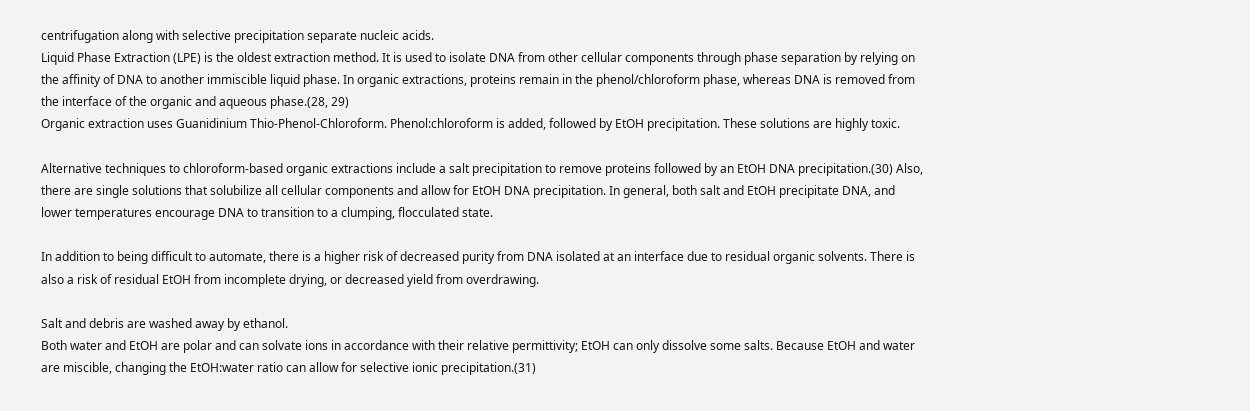centrifugation along with selective precipitation separate nucleic acids.
Liquid Phase Extraction (LPE) is the oldest extraction method. It is used to isolate DNA from other cellular components through phase separation by relying on the affinity of DNA to another immiscible liquid phase. In organic extractions, proteins remain in the phenol/chloroform phase, whereas DNA is removed from the interface of the organic and aqueous phase.(28, 29)
Organic extraction uses Guanidinium Thio-Phenol-Chloroform. Phenol:chloroform is added, followed by EtOH precipitation. These solutions are highly toxic.

Alternative techniques to chloroform-based organic extractions include a salt precipitation to remove proteins followed by an EtOH DNA precipitation.(30) Also, there are single solutions that solubilize all cellular components and allow for EtOH DNA precipitation. In general, both salt and EtOH precipitate DNA, and lower temperatures encourage DNA to transition to a clumping, flocculated state.

In addition to being difficult to automate, there is a higher risk of decreased purity from DNA isolated at an interface due to residual organic solvents. There is also a risk of residual EtOH from incomplete drying, or decreased yield from overdrawing.

Salt and debris are washed away by ethanol.
Both water and EtOH are polar and can solvate ions in accordance with their relative permittivity; EtOH can only dissolve some salts. Because EtOH and water are miscible, changing the EtOH:water ratio can allow for selective ionic precipitation.(31)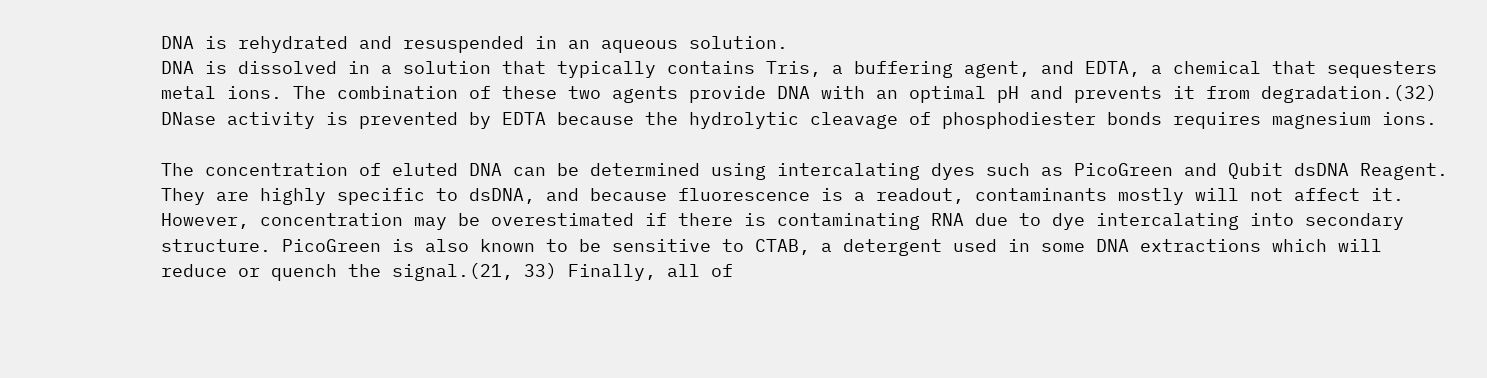DNA is rehydrated and resuspended in an aqueous solution.
DNA is dissolved in a solution that typically contains Tris, a buffering agent, and EDTA, a chemical that sequesters metal ions. The combination of these two agents provide DNA with an optimal pH and prevents it from degradation.(32)
DNase activity is prevented by EDTA because the hydrolytic cleavage of phosphodiester bonds requires magnesium ions.

The concentration of eluted DNA can be determined using intercalating dyes such as PicoGreen and Qubit dsDNA Reagent. They are highly specific to dsDNA, and because fluorescence is a readout, contaminants mostly will not affect it. However, concentration may be overestimated if there is contaminating RNA due to dye intercalating into secondary structure. PicoGreen is also known to be sensitive to CTAB, a detergent used in some DNA extractions which will reduce or quench the signal.(21, 33) Finally, all of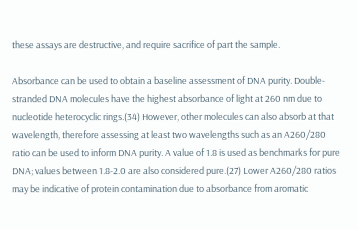these assays are destructive, and require sacrifice of part the sample.

Absorbance can be used to obtain a baseline assessment of DNA purity. Double-stranded DNA molecules have the highest absorbance of light at 260 nm due to nucleotide heterocyclic rings.(34) However, other molecules can also absorb at that wavelength, therefore assessing at least two wavelengths such as an A260/280 ratio can be used to inform DNA purity. A value of 1.8 is used as benchmarks for pure DNA; values between 1.8-2.0 are also considered pure.(27) Lower A260/280 ratios may be indicative of protein contamination due to absorbance from aromatic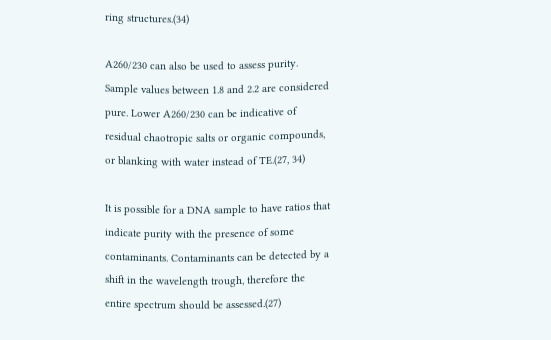ring structures.(34)

A260/230 can also be used to assess purity. Sample values between 1.8 and 2.2 are considered pure. Lower A260/230 can be indicative of residual chaotropic salts or organic compounds, or blanking with water instead of TE.(27, 34)

It is possible for a DNA sample to have ratios that indicate purity with the presence of some contaminants. Contaminants can be detected by a shift in the wavelength trough, therefore the entire spectrum should be assessed.(27)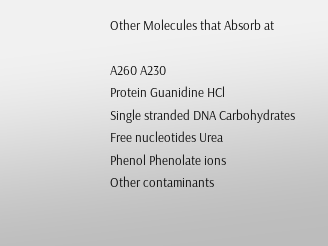Other Molecules that Absorb at

A260 A230
Protein Guanidine HCl
Single stranded DNA Carbohydrates
Free nucleotides Urea
Phenol Phenolate ions
Other contaminants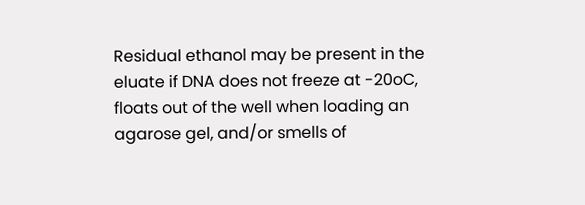Residual ethanol may be present in the eluate if DNA does not freeze at -20oC, floats out of the well when loading an agarose gel, and/or smells of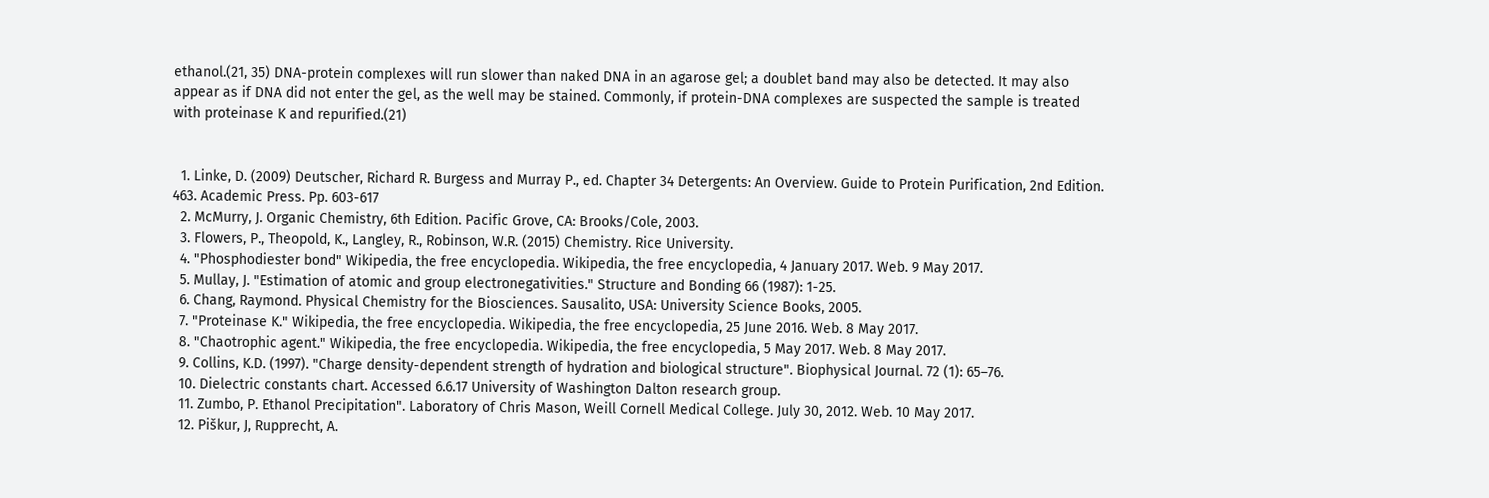ethanol.(21, 35) DNA-protein complexes will run slower than naked DNA in an agarose gel; a doublet band may also be detected. It may also appear as if DNA did not enter the gel, as the well may be stained. Commonly, if protein-DNA complexes are suspected the sample is treated with proteinase K and repurified.(21)


  1. Linke, D. (2009) Deutscher, Richard R. Burgess and Murray P., ed. Chapter 34 Detergents: An Overview. Guide to Protein Purification, 2nd Edition. 463. Academic Press. Pp. 603-617
  2. McMurry, J. Organic Chemistry, 6th Edition. Pacific Grove, CA: Brooks/Cole, 2003.
  3. Flowers, P., Theopold, K., Langley, R., Robinson, W.R. (2015) Chemistry. Rice University.
  4. "Phosphodiester bond" Wikipedia, the free encyclopedia. Wikipedia, the free encyclopedia, 4 January 2017. Web. 9 May 2017.
  5. Mullay, J. "Estimation of atomic and group electronegativities." Structure and Bonding 66 (1987): 1-25.
  6. Chang, Raymond. Physical Chemistry for the Biosciences. Sausalito, USA: University Science Books, 2005.
  7. "Proteinase K." Wikipedia, the free encyclopedia. Wikipedia, the free encyclopedia, 25 June 2016. Web. 8 May 2017.
  8. "Chaotrophic agent." Wikipedia, the free encyclopedia. Wikipedia, the free encyclopedia, 5 May 2017. Web. 8 May 2017.
  9. Collins, K.D. (1997). "Charge density-dependent strength of hydration and biological structure". Biophysical Journal. 72 (1): 65–76.
  10. Dielectric constants chart. Accessed 6.6.17 University of Washington Dalton research group.
  11. Zumbo, P. Ethanol Precipitation". Laboratory of Chris Mason, Weill Cornell Medical College. July 30, 2012. Web. 10 May 2017.
  12. Piškur, J, Rupprecht, A.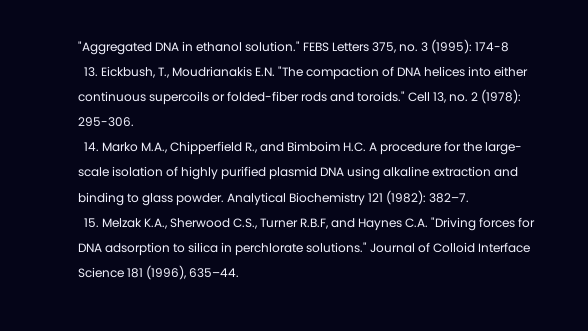"Aggregated DNA in ethanol solution." FEBS Letters 375, no. 3 (1995): 174-8
  13. Eickbush, T., Moudrianakis E.N. "The compaction of DNA helices into either continuous supercoils or folded-fiber rods and toroids." Cell 13, no. 2 (1978): 295-306.
  14. Marko M.A., Chipperfield R., and Bimboim H.C. A procedure for the large-scale isolation of highly purified plasmid DNA using alkaline extraction and binding to glass powder. Analytical Biochemistry 121 (1982): 382–7.
  15. Melzak K.A., Sherwood C.S., Turner R.B.F, and Haynes C.A. "Driving forces for DNA adsorption to silica in perchlorate solutions." Journal of Colloid Interface Science 181 (1996), 635–44.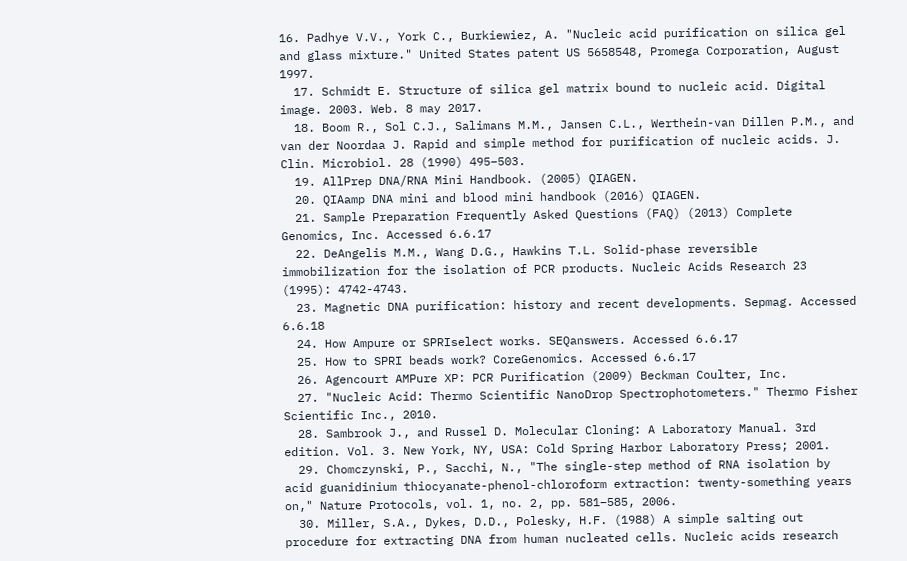16. Padhye V.V., York C., Burkiewiez, A. "Nucleic acid purification on silica gel and glass mixture." United States patent US 5658548, Promega Corporation, August 1997.
  17. Schmidt E. Structure of silica gel matrix bound to nucleic acid. Digital image. 2003. Web. 8 may 2017.
  18. Boom R., Sol C.J., Salimans M.M., Jansen C.L., Werthein-van Dillen P.M., and van der Noordaa J. Rapid and simple method for purification of nucleic acids. J. Clin. Microbiol. 28 (1990) 495–503.
  19. AllPrep DNA/RNA Mini Handbook. (2005) QIAGEN.
  20. QIAamp DNA mini and blood mini handbook (2016) QIAGEN.
  21. Sample Preparation Frequently Asked Questions (FAQ) (2013) Complete Genomics, Inc. Accessed 6.6.17
  22. DeAngelis M.M., Wang D.G., Hawkins T.L. Solid-phase reversible immobilization for the isolation of PCR products. Nucleic Acids Research 23 (1995): 4742-4743.
  23. Magnetic DNA purification: history and recent developments. Sepmag. Accessed 6.6.18
  24. How Ampure or SPRIselect works. SEQanswers. Accessed 6.6.17
  25. How to SPRI beads work? CoreGenomics. Accessed 6.6.17
  26. Agencourt AMPure XP: PCR Purification (2009) Beckman Coulter, Inc.
  27. "Nucleic Acid: Thermo Scientific NanoDrop Spectrophotometers." Thermo Fisher Scientific Inc., 2010.
  28. Sambrook J., and Russel D. Molecular Cloning: A Laboratory Manual. 3rd edition. Vol. 3. New York, NY, USA: Cold Spring Harbor Laboratory Press; 2001.
  29. Chomczynski, P., Sacchi, N., "The single-step method of RNA isolation by acid guanidinium thiocyanate-phenol-chloroform extraction: twenty-something years on," Nature Protocols, vol. 1, no. 2, pp. 581–585, 2006.
  30. Miller, S.A., Dykes, D.D., Polesky, H.F. (1988) A simple salting out procedure for extracting DNA from human nucleated cells. Nucleic acids research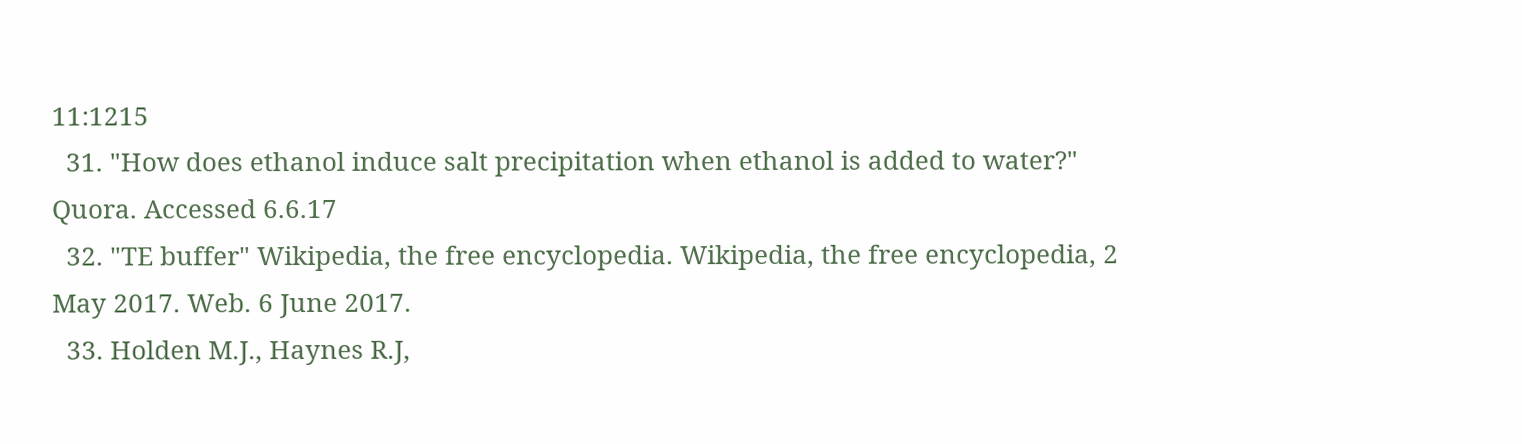11:1215
  31. "How does ethanol induce salt precipitation when ethanol is added to water?" Quora. Accessed 6.6.17
  32. "TE buffer" Wikipedia, the free encyclopedia. Wikipedia, the free encyclopedia, 2 May 2017. Web. 6 June 2017.
  33. Holden M.J., Haynes R.J,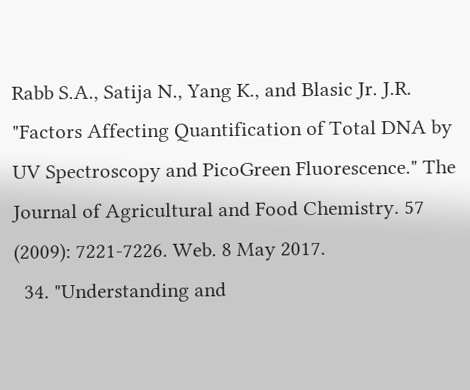Rabb S.A., Satija N., Yang K., and Blasic Jr. J.R. "Factors Affecting Quantification of Total DNA by UV Spectroscopy and PicoGreen Fluorescence." The Journal of Agricultural and Food Chemistry. 57 (2009): 7221-7226. Web. 8 May 2017.
  34. "Understanding and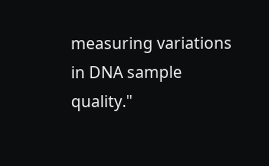measuring variations in DNA sample quality."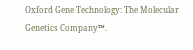Oxford Gene Technology: The Molecular Genetics Company™.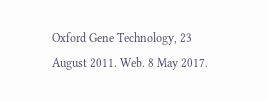Oxford Gene Technology, 23 August 2011. Web. 8 May 2017.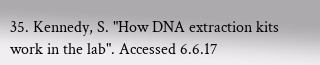35. Kennedy, S. "How DNA extraction kits work in the lab". Accessed 6.6.17